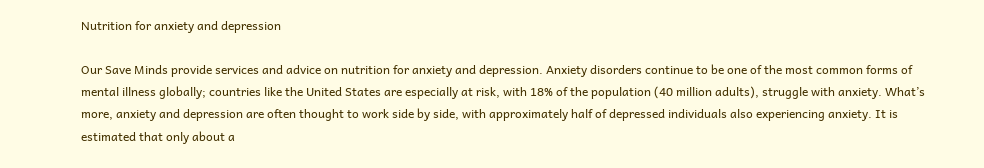Nutrition for anxiety and depression

Our Save Minds provide services and advice on nutrition for anxiety and depression. Anxiety disorders continue to be one of the most common forms of mental illness globally; countries like the United States are especially at risk, with 18% of the population (40 million adults), struggle with anxiety. What’s more, anxiety and depression are often thought to work side by side, with approximately half of depressed individuals also experiencing anxiety. It is estimated that only about a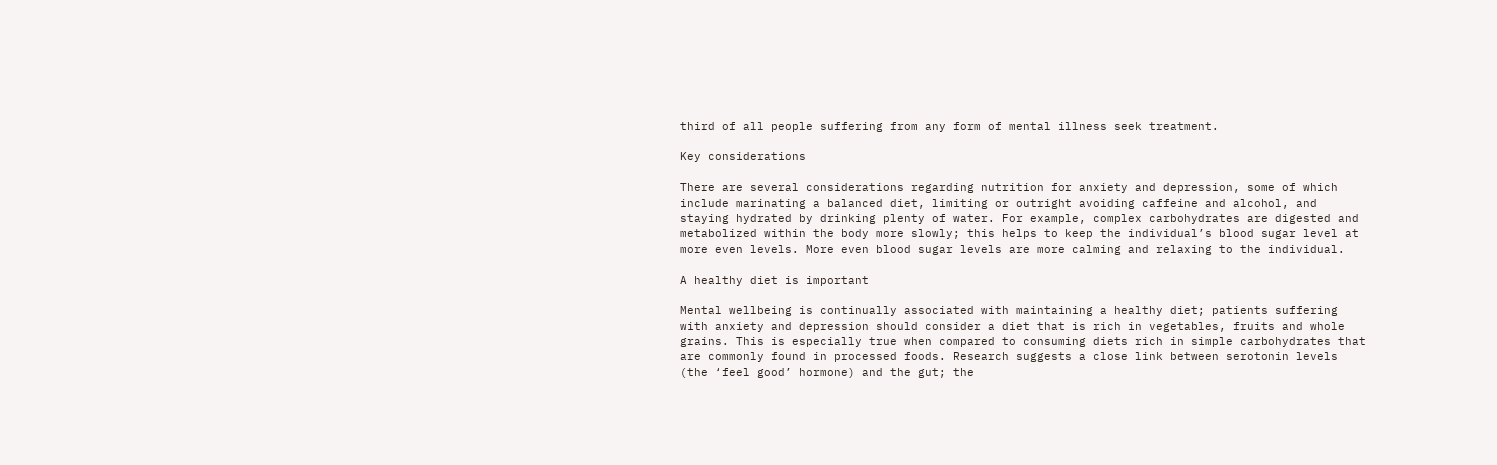third of all people suffering from any form of mental illness seek treatment.

Key considerations

There are several considerations regarding nutrition for anxiety and depression, some of which include marinating a balanced diet, limiting or outright avoiding caffeine and alcohol, and staying hydrated by drinking plenty of water. For example, complex carbohydrates are digested and metabolized within the body more slowly; this helps to keep the individual’s blood sugar level at more even levels. More even blood sugar levels are more calming and relaxing to the individual.

A healthy diet is important

Mental wellbeing is continually associated with maintaining a healthy diet; patients suffering with anxiety and depression should consider a diet that is rich in vegetables, fruits and whole grains. This is especially true when compared to consuming diets rich in simple carbohydrates that are commonly found in processed foods. Research suggests a close link between serotonin levels (the ‘feel good’ hormone) and the gut; the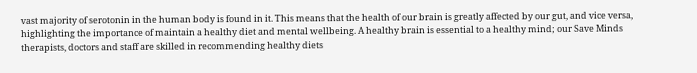vast majority of serotonin in the human body is found in it. This means that the health of our brain is greatly affected by our gut, and vice versa, highlighting the importance of maintain a healthy diet and mental wellbeing. A healthy brain is essential to a healthy mind; our Save Minds therapists, doctors and staff are skilled in recommending healthy diets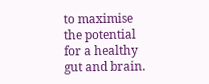to maximise the potential for a healthy gut and brain.